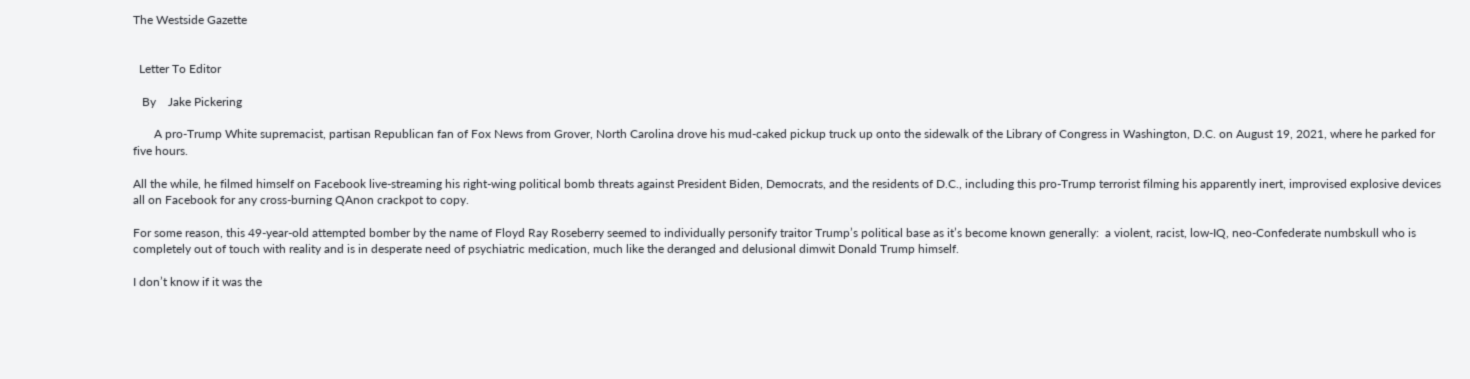The Westside Gazette


  Letter To Editor

   By    Jake Pickering

       A pro-Trump White supremacist, partisan Republican fan of Fox News from Grover, North Carolina drove his mud-caked pickup truck up onto the sidewalk of the Library of Congress in Washington, D.C. on August 19, 2021, where he parked for five hours.

All the while, he filmed himself on Facebook live-streaming his right-wing political bomb threats against President Biden, Democrats, and the residents of D.C., including this pro-Trump terrorist filming his apparently inert, improvised explosive devices all on Facebook for any cross-burning QAnon crackpot to copy.

For some reason, this 49-year-old attempted bomber by the name of Floyd Ray Roseberry seemed to individually personify traitor Trump’s political base as it’s become known generally:  a violent, racist, low-IQ, neo-Confederate numbskull who is completely out of touch with reality and is in desperate need of psychiatric medication, much like the deranged and delusional dimwit Donald Trump himself.

I don’t know if it was the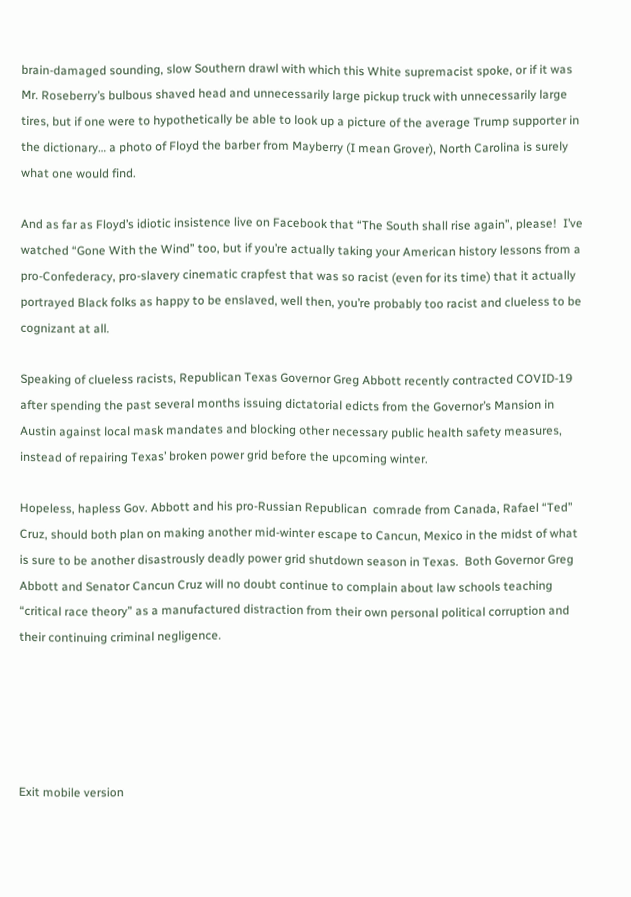brain-damaged sounding, slow Southern drawl with which this White supremacist spoke, or if it was Mr. Roseberry’s bulbous shaved head and unnecessarily large pickup truck with unnecessarily large tires, but if one were to hypothetically be able to look up a picture of the average Trump supporter in the dictionary… a photo of Floyd the barber from Mayberry (I mean Grover), North Carolina is surely what one would find.

And as far as Floyd’s idiotic insistence live on Facebook that “The South shall rise again”, please!  I’ve watched “Gone With the Wind” too, but if you’re actually taking your American history lessons from a pro-Confederacy, pro-slavery cinematic crapfest that was so racist (even for its time) that it actually portrayed Black folks as happy to be enslaved, well then, you’re probably too racist and clueless to be cognizant at all.

Speaking of clueless racists, Republican Texas Governor Greg Abbott recently contracted COVID-19 after spending the past several months issuing dictatorial edicts from the Governor’s Mansion in Austin against local mask mandates and blocking other necessary public health safety measures, instead of repairing Texas’ broken power grid before the upcoming winter.

Hopeless, hapless Gov. Abbott and his pro-Russian Republican  comrade from Canada, Rafael “Ted” Cruz, should both plan on making another mid-winter escape to Cancun, Mexico in the midst of what is sure to be another disastrously deadly power grid shutdown season in Texas.  Both Governor Greg Abbott and Senator Cancun Cruz will no doubt continue to complain about law schools teaching “critical race theory” as a manufactured distraction from their own personal political corruption and their continuing criminal negligence.





Exit mobile version